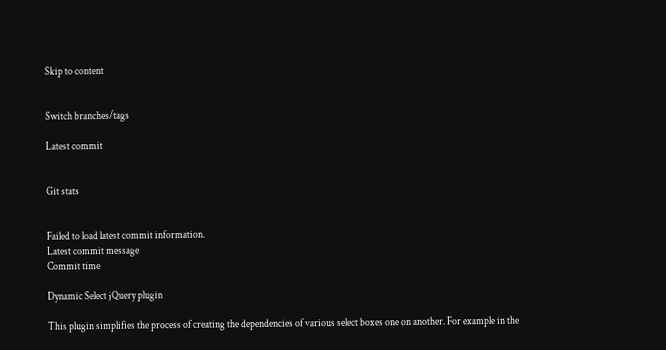Skip to content


Switch branches/tags

Latest commit


Git stats


Failed to load latest commit information.
Latest commit message
Commit time

Dynamic Select jQuery plugin

This plugin simplifies the process of creating the dependencies of various select boxes one on another. For example in the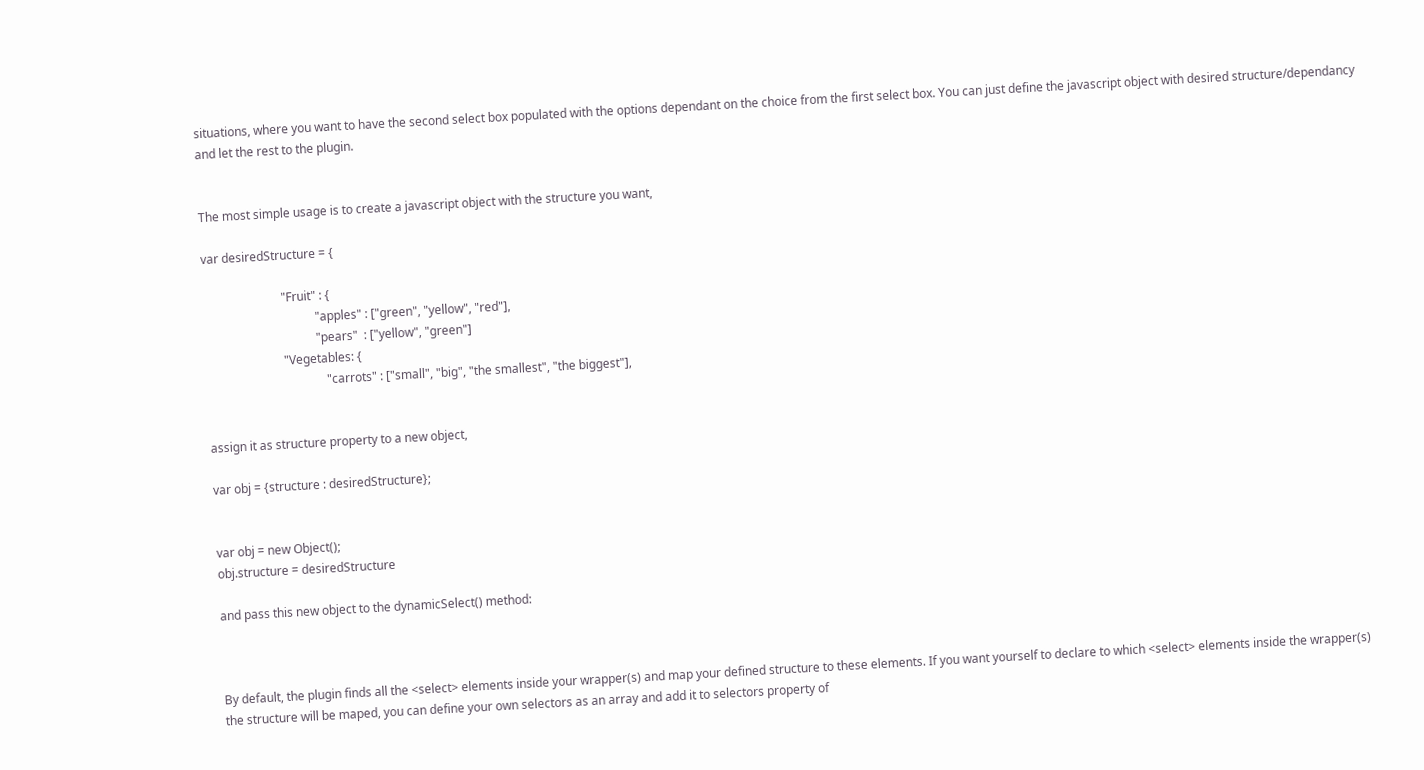situations, where you want to have the second select box populated with the options dependant on the choice from the first select box. You can just define the javascript object with desired structure/dependancy and let the rest to the plugin.


The most simple usage is to create a javascript object with the structure you want,

var desiredStructure = {

                          "Fruit" : {
                                     "apples" : ["green", "yellow", "red"],
                                     "pears"  : ["yellow", "green"]
                          "Vegetables: {
                                        "carrots" : ["small", "big", "the smallest", "the biggest"],


assign it as structure property to a new object,

var obj = {structure : desiredStructure};


var obj = new Object();
obj.structure = desiredStructure

and pass this new object to the dynamicSelect() method:



By default, the plugin finds all the <select> elements inside your wrapper(s) and map your defined structure to these elements. If you want yourself to declare to which <select> elements inside the wrapper(s) the structure will be maped, you can define your own selectors as an array and add it to selectors property of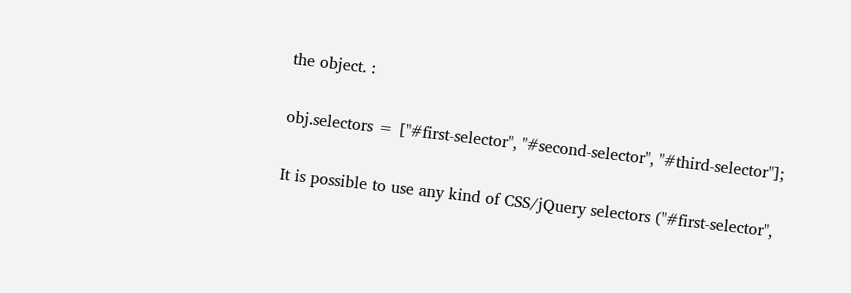the object. :

obj.selectors = ["#first-selector", "#second-selector", "#third-selector"];

It is possible to use any kind of CSS/jQuery selectors ("#first-selector",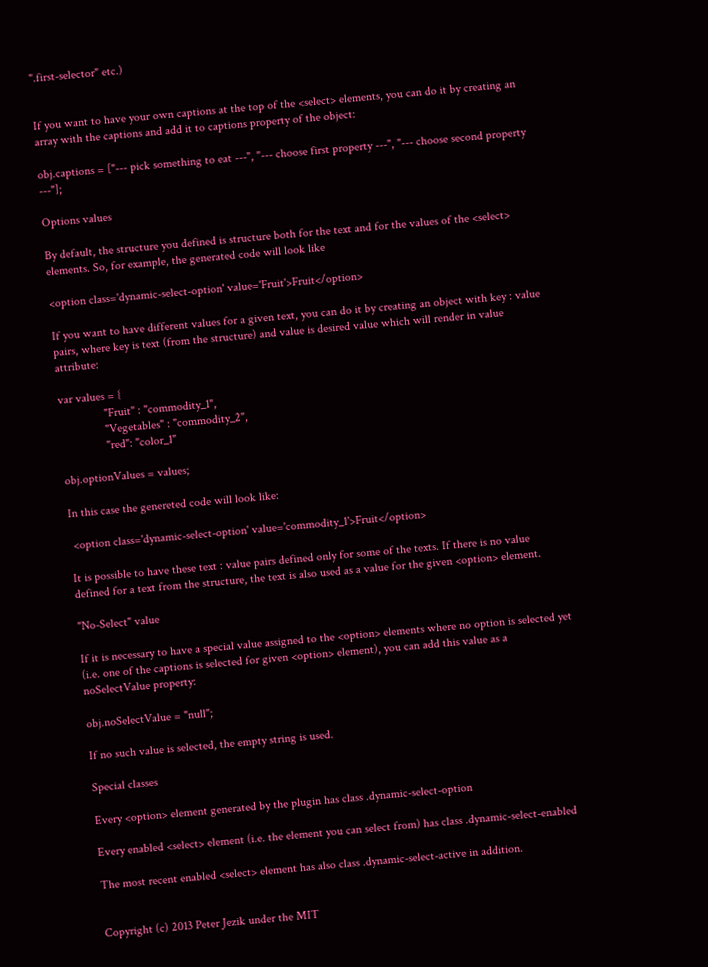".first-selector" etc.)


If you want to have your own captions at the top of the <select> elements, you can do it by creating an array with the captions and add it to captions property of the object:

obj.captions = ["--- pick something to eat ---", "--- choose first property ---", "--- choose second property ---"];

Options values

By default, the structure you defined is structure both for the text and for the values of the <select> elements. So, for example, the generated code will look like

<option class='dynamic-select-option' value='Fruit'>Fruit</option>

If you want to have different values for a given text, you can do it by creating an object with key : value pairs, where key is text (from the structure) and value is desired value which will render in value attribute:

var values = {
               "Fruit" : "commodity_1",
               "Vegetables" : "commodity_2",
               "red": "color_1"

obj.optionValues = values;

In this case the genereted code will look like:

 <option class='dynamic-select-option' value='commodity_1'>Fruit</option>

It is possible to have these text : value pairs defined only for some of the texts. If there is no value defined for a text from the structure, the text is also used as a value for the given <option> element.

"No-Select" value

If it is necessary to have a special value assigned to the <option> elements where no option is selected yet (i.e. one of the captions is selected for given <option> element), you can add this value as a noSelectValue property:

obj.noSelectValue = "null";

If no such value is selected, the empty string is used.

Special classes

Every <option> element generated by the plugin has class .dynamic-select-option

Every enabled <select> element (i.e. the element you can select from) has class .dynamic-select-enabled

The most recent enabled <select> element has also class .dynamic-select-active in addition.


Copyright (c) 2013 Peter Jezik under the MIT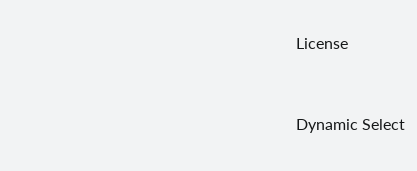License


Dynamic Select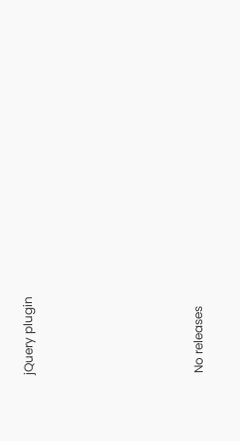jQuery plugin






No releases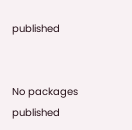published


No packages published